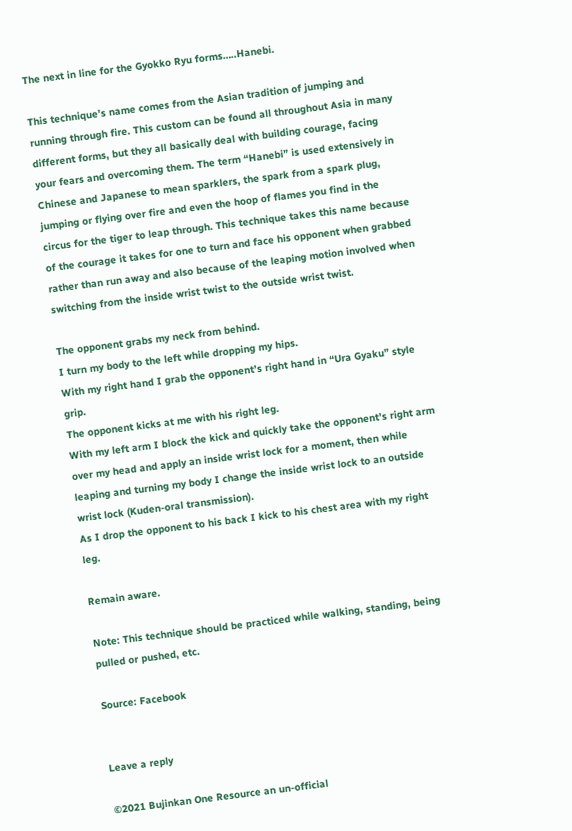The next in line for the Gyokko Ryu forms…..Hanebi.

This technique’s name comes from the Asian tradition of jumping and running through fire. This custom can be found all throughout Asia in many different forms, but they all basically deal with building courage, facing your fears and overcoming them. The term “Hanebi” is used extensively in Chinese and Japanese to mean sparklers, the spark from a spark plug, jumping or flying over fire and even the hoop of flames you find in the circus for the tiger to leap through. This technique takes this name because of the courage it takes for one to turn and face his opponent when grabbed rather than run away and also because of the leaping motion involved when switching from the inside wrist twist to the outside wrist twist.

The opponent grabs my neck from behind.
I turn my body to the left while dropping my hips.
With my right hand I grab the opponent’s right hand in “Ura Gyaku” style grip.
The opponent kicks at me with his right leg.
With my left arm I block the kick and quickly take the opponent’s right arm over my head and apply an inside wrist lock for a moment, then while leaping and turning my body I change the inside wrist lock to an outside wrist lock (Kuden-oral transmission).
As I drop the opponent to his back I kick to his chest area with my right leg.

Remain aware.

Note: This technique should be practiced while walking, standing, being pulled or pushed, etc.

Source: Facebook


Leave a reply

©2021 Bujinkan One Resource an un-official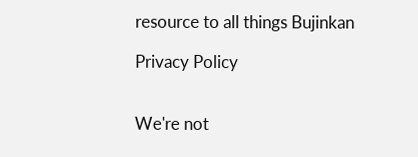resource to all things Bujinkan

Privacy Policy


We're not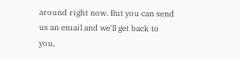around right now. But you can send us an email and we'll get back to you,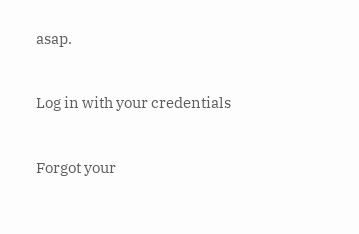asap.


Log in with your credentials


Forgot your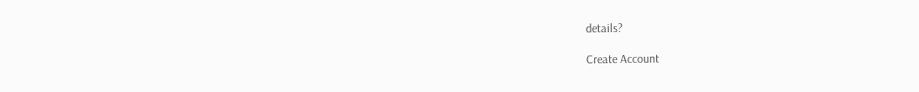details?

Create Account